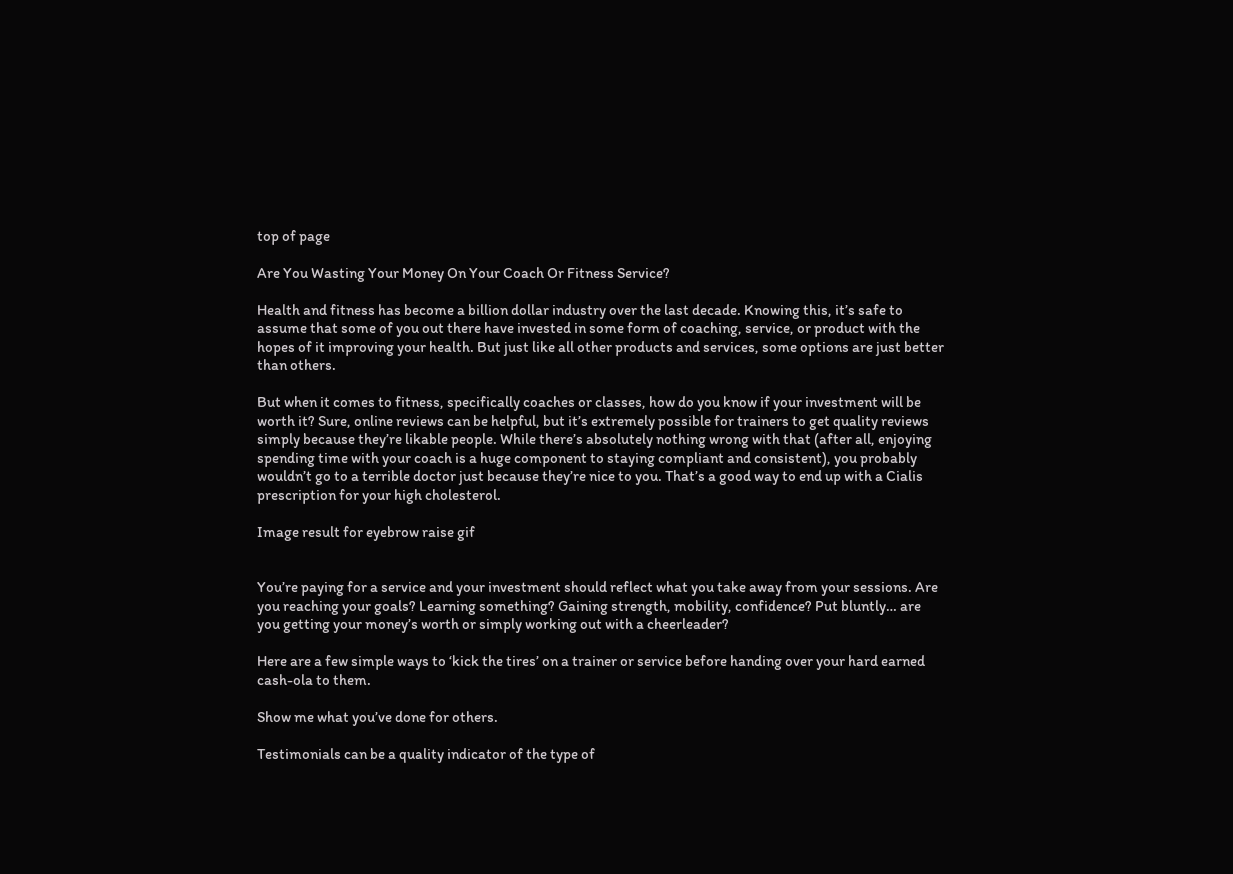top of page

Are You Wasting Your Money On Your Coach Or Fitness Service?

Health and fitness has become a billion dollar industry over the last decade. Knowing this, it’s safe to assume that some of you out there have invested in some form of coaching, service, or product with the hopes of it improving your health. But just like all other products and services, some options are just better than others.

But when it comes to fitness, specifically coaches or classes, how do you know if your investment will be worth it? Sure, online reviews can be helpful, but it’s extremely possible for trainers to get quality reviews simply because they’re likable people. While there’s absolutely nothing wrong with that (after all, enjoying spending time with your coach is a huge component to staying compliant and consistent), you probably wouldn’t go to a terrible doctor just because they’re nice to you. That’s a good way to end up with a Cialis prescription for your high cholesterol.

Image result for eyebrow raise gif


You’re paying for a service and your investment should reflect what you take away from your sessions. Are you reaching your goals? Learning something? Gaining strength, mobility, confidence? Put bluntly… are you getting your money’s worth or simply working out with a cheerleader?

Here are a few simple ways to ‘kick the tires’ on a trainer or service before handing over your hard earned cash-ola to them.

Show me what you’ve done for others.

Testimonials can be a quality indicator of the type of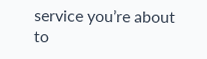service you’re about to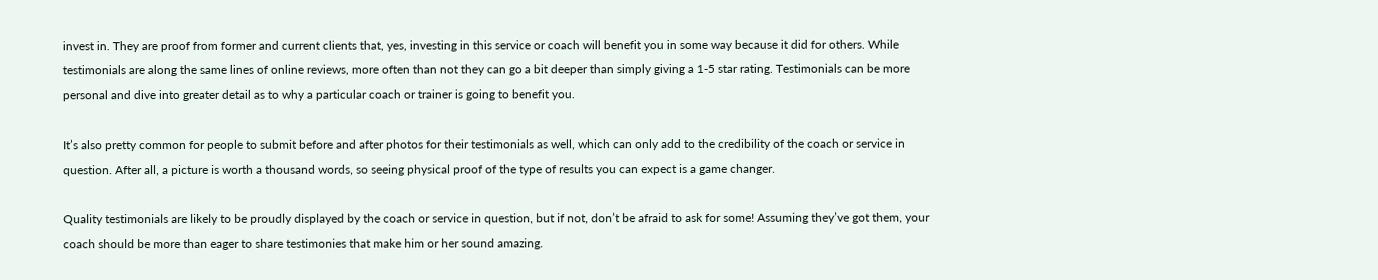invest in. They are proof from former and current clients that, yes, investing in this service or coach will benefit you in some way because it did for others. While testimonials are along the same lines of online reviews, more often than not they can go a bit deeper than simply giving a 1-5 star rating. Testimonials can be more personal and dive into greater detail as to why a particular coach or trainer is going to benefit you.

It’s also pretty common for people to submit before and after photos for their testimonials as well, which can only add to the credibility of the coach or service in question. After all, a picture is worth a thousand words, so seeing physical proof of the type of results you can expect is a game changer.

Quality testimonials are likely to be proudly displayed by the coach or service in question, but if not, don’t be afraid to ask for some! Assuming they’ve got them, your coach should be more than eager to share testimonies that make him or her sound amazing.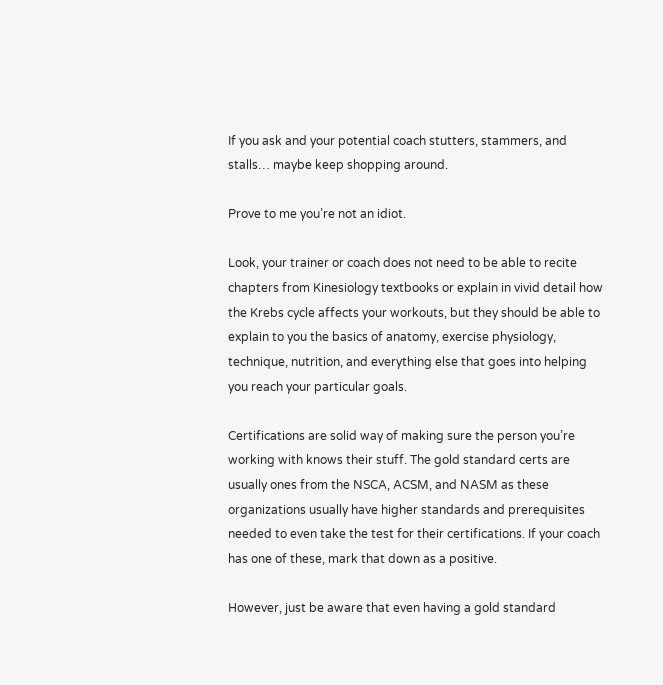If you ask and your potential coach stutters, stammers, and stalls… maybe keep shopping around.

Prove to me you’re not an idiot.

Look, your trainer or coach does not need to be able to recite chapters from Kinesiology textbooks or explain in vivid detail how the Krebs cycle affects your workouts, but they should be able to explain to you the basics of anatomy, exercise physiology, technique, nutrition, and everything else that goes into helping you reach your particular goals.

Certifications are solid way of making sure the person you’re working with knows their stuff. The gold standard certs are usually ones from the NSCA, ACSM, and NASM as these organizations usually have higher standards and prerequisites needed to even take the test for their certifications. If your coach has one of these, mark that down as a positive.

However, just be aware that even having a gold standard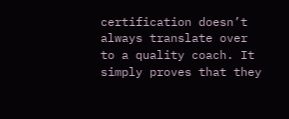certification doesn’t always translate over to a quality coach. It simply proves that they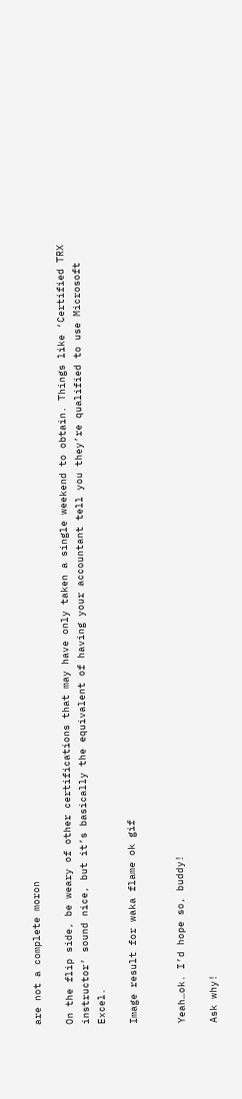are not a complete moron

On the flip side, be weary of other certifications that may have only taken a single weekend to obtain. Things like ‘Certified TRX instructor’ sound nice, but it’s basically the equivalent of having your accountant tell you they’re qualified to use Microsoft Excel.

Image result for waka flame ok gif


Yeah…ok. I’d hope so, buddy!

Ask why!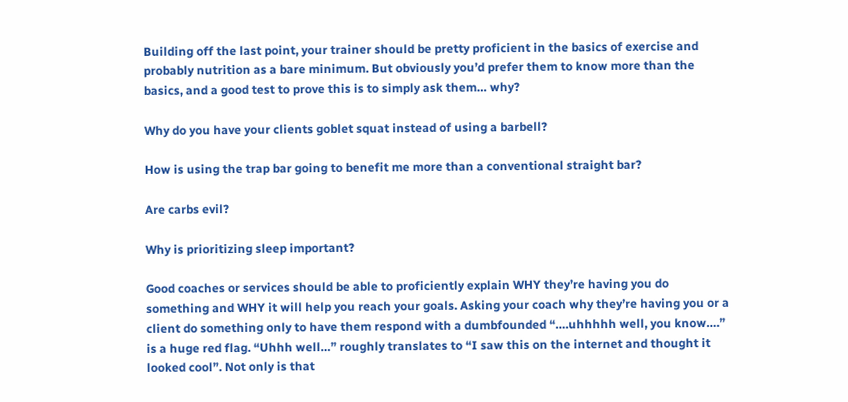Building off the last point, your trainer should be pretty proficient in the basics of exercise and probably nutrition as a bare minimum. But obviously you’d prefer them to know more than the basics, and a good test to prove this is to simply ask them… why?

Why do you have your clients goblet squat instead of using a barbell?

How is using the trap bar going to benefit me more than a conventional straight bar?

Are carbs evil?

Why is prioritizing sleep important?

Good coaches or services should be able to proficiently explain WHY they’re having you do something and WHY it will help you reach your goals. Asking your coach why they’re having you or a client do something only to have them respond with a dumbfounded “….uhhhhh well, you know….” is a huge red flag. “Uhhh well…” roughly translates to “I saw this on the internet and thought it looked cool”. Not only is that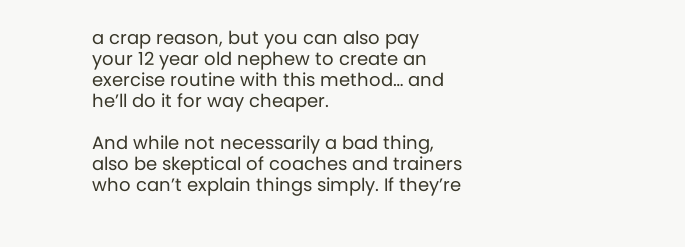a crap reason, but you can also pay your 12 year old nephew to create an exercise routine with this method… and he’ll do it for way cheaper.

And while not necessarily a bad thing, also be skeptical of coaches and trainers who can’t explain things simply. If they’re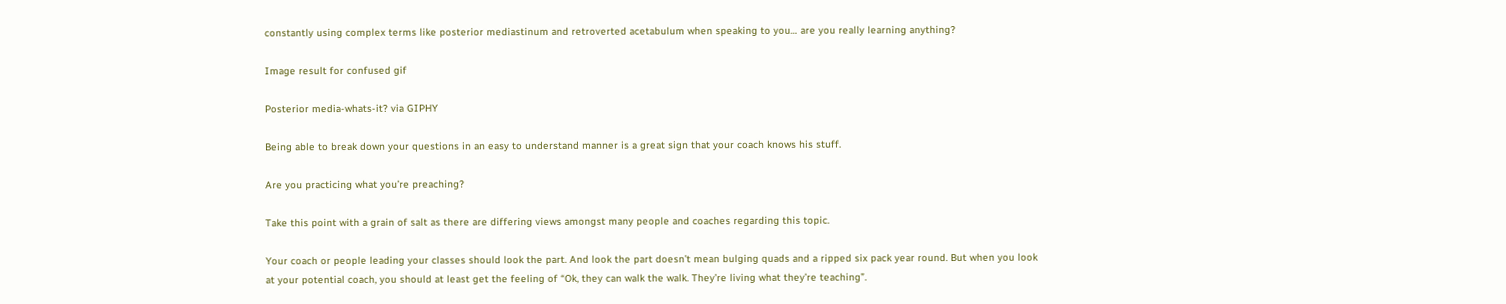constantly using complex terms like posterior mediastinum and retroverted acetabulum when speaking to you… are you really learning anything?

Image result for confused gif

Posterior media-whats-it? via GIPHY

Being able to break down your questions in an easy to understand manner is a great sign that your coach knows his stuff.

Are you practicing what you’re preaching?

Take this point with a grain of salt as there are differing views amongst many people and coaches regarding this topic.

Your coach or people leading your classes should look the part. And look the part doesn’t mean bulging quads and a ripped six pack year round. But when you look at your potential coach, you should at least get the feeling of “Ok, they can walk the walk. They’re living what they’re teaching”.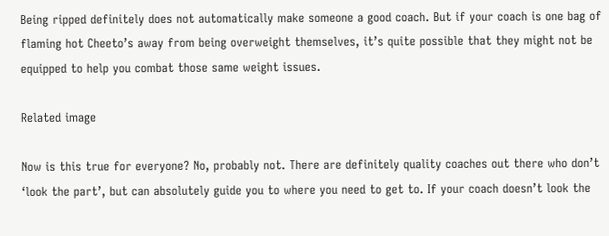Being ripped definitely does not automatically make someone a good coach. But if your coach is one bag of flaming hot Cheeto’s away from being overweight themselves, it’s quite possible that they might not be equipped to help you combat those same weight issues.

Related image

Now is this true for everyone? No, probably not. There are definitely quality coaches out there who don’t ‘look the part’, but can absolutely guide you to where you need to get to. If your coach doesn’t look the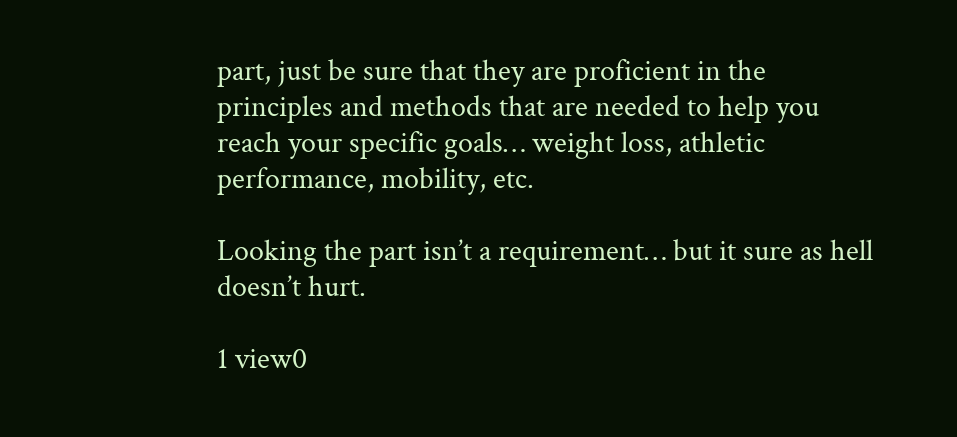part, just be sure that they are proficient in the principles and methods that are needed to help you reach your specific goals… weight loss, athletic performance, mobility, etc.

Looking the part isn’t a requirement… but it sure as hell doesn’t hurt.

1 view0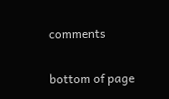comments


bottom of page